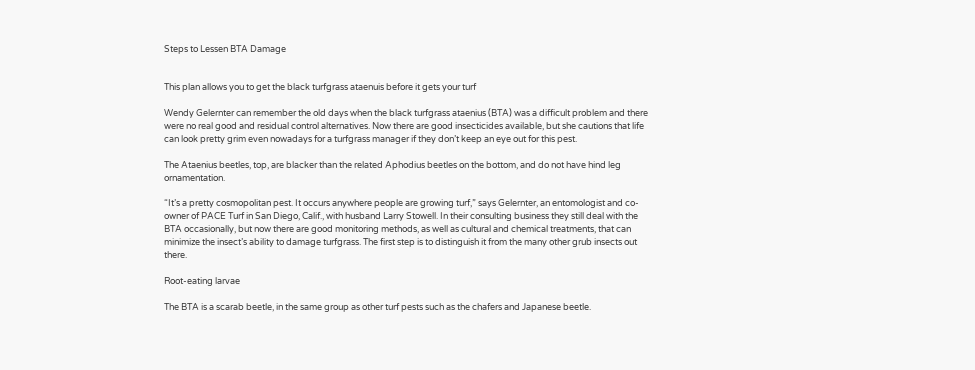Steps to Lessen BTA Damage


This plan allows you to get the black turfgrass ataenuis before it gets your turf

Wendy Gelernter can remember the old days when the black turfgrass ataenius (BTA) was a difficult problem and there were no real good and residual control alternatives. Now there are good insecticides available, but she cautions that life can look pretty grim even nowadays for a turfgrass manager if they don’t keep an eye out for this pest.

The Ataenius beetles, top, are blacker than the related Aphodius beetles on the bottom, and do not have hind leg ornamentation.

“It’s a pretty cosmopolitan pest. It occurs anywhere people are growing turf,” says Gelernter, an entomologist and co-owner of PACE Turf in San Diego, Calif., with husband Larry Stowell. In their consulting business they still deal with the BTA occasionally, but now there are good monitoring methods, as well as cultural and chemical treatments, that can minimize the insect’s ability to damage turfgrass. The first step is to distinguish it from the many other grub insects out there.

Root-eating larvae

The BTA is a scarab beetle, in the same group as other turf pests such as the chafers and Japanese beetle.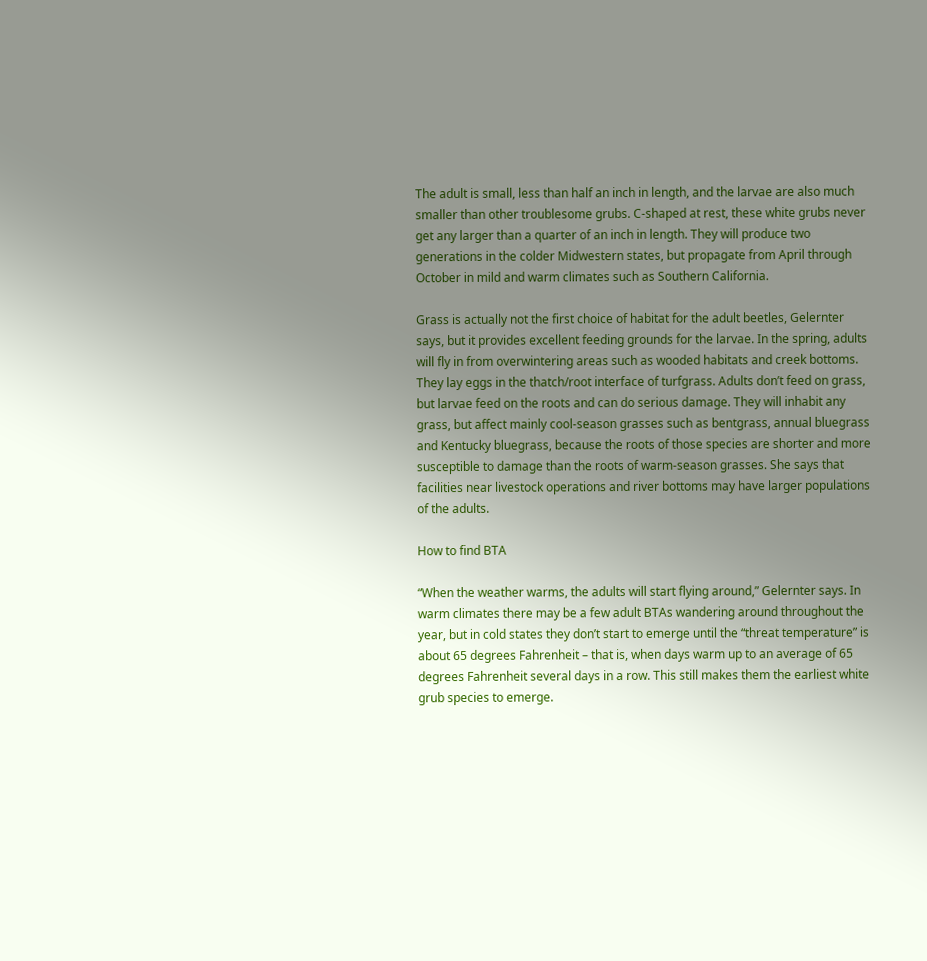The adult is small, less than half an inch in length, and the larvae are also much smaller than other troublesome grubs. C-shaped at rest, these white grubs never get any larger than a quarter of an inch in length. They will produce two generations in the colder Midwestern states, but propagate from April through October in mild and warm climates such as Southern California.

Grass is actually not the first choice of habitat for the adult beetles, Gelernter says, but it provides excellent feeding grounds for the larvae. In the spring, adults will fly in from overwintering areas such as wooded habitats and creek bottoms. They lay eggs in the thatch/root interface of turfgrass. Adults don’t feed on grass, but larvae feed on the roots and can do serious damage. They will inhabit any grass, but affect mainly cool-season grasses such as bentgrass, annual bluegrass and Kentucky bluegrass, because the roots of those species are shorter and more susceptible to damage than the roots of warm-season grasses. She says that facilities near livestock operations and river bottoms may have larger populations of the adults.

How to find BTA

“When the weather warms, the adults will start flying around,” Gelernter says. In warm climates there may be a few adult BTAs wandering around throughout the year, but in cold states they don’t start to emerge until the “threat temperature” is about 65 degrees Fahrenheit – that is, when days warm up to an average of 65 degrees Fahrenheit several days in a row. This still makes them the earliest white grub species to emerge.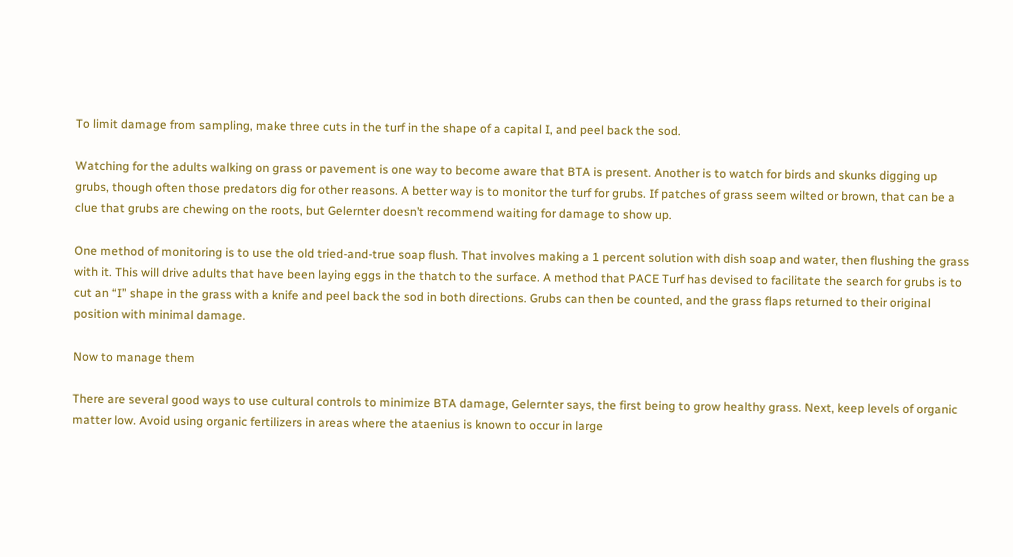To limit damage from sampling, make three cuts in the turf in the shape of a capital I, and peel back the sod.

Watching for the adults walking on grass or pavement is one way to become aware that BTA is present. Another is to watch for birds and skunks digging up grubs, though often those predators dig for other reasons. A better way is to monitor the turf for grubs. If patches of grass seem wilted or brown, that can be a clue that grubs are chewing on the roots, but Gelernter doesn’t recommend waiting for damage to show up.

One method of monitoring is to use the old tried-and-true soap flush. That involves making a 1 percent solution with dish soap and water, then flushing the grass with it. This will drive adults that have been laying eggs in the thatch to the surface. A method that PACE Turf has devised to facilitate the search for grubs is to cut an “I” shape in the grass with a knife and peel back the sod in both directions. Grubs can then be counted, and the grass flaps returned to their original position with minimal damage.

Now to manage them

There are several good ways to use cultural controls to minimize BTA damage, Gelernter says, the first being to grow healthy grass. Next, keep levels of organic matter low. Avoid using organic fertilizers in areas where the ataenius is known to occur in large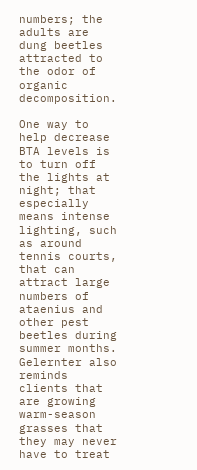numbers; the adults are dung beetles attracted to the odor of organic decomposition.

One way to help decrease BTA levels is to turn off the lights at night; that especially means intense lighting, such as around tennis courts, that can attract large numbers of ataenius and other pest beetles during summer months. Gelernter also reminds clients that are growing warm-season grasses that they may never have to treat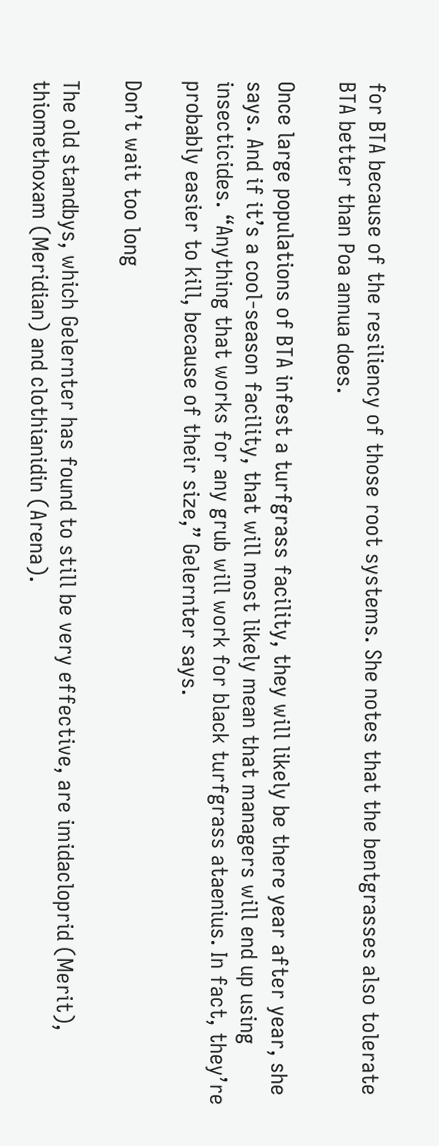for BTA because of the resiliency of those root systems. She notes that the bentgrasses also tolerate BTA better than Poa annua does.

Once large populations of BTA infest a turfgrass facility, they will likely be there year after year, she says. And if it’s a cool-season facility, that will most likely mean that managers will end up using insecticides. “Anything that works for any grub will work for black turfgrass ataenius. In fact, they’re probably easier to kill, because of their size,” Gelernter says.

Don’t wait too long

The old standbys, which Gelernter has found to still be very effective, are imidacloprid (Merit), thiomethoxam (Meridian) and clothianidin (Arena).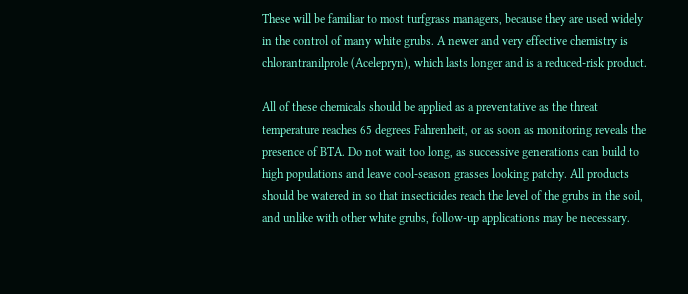These will be familiar to most turfgrass managers, because they are used widely in the control of many white grubs. A newer and very effective chemistry is chlorantranilprole (Acelepryn), which lasts longer and is a reduced-risk product.

All of these chemicals should be applied as a preventative as the threat temperature reaches 65 degrees Fahrenheit, or as soon as monitoring reveals the presence of BTA. Do not wait too long, as successive generations can build to high populations and leave cool-season grasses looking patchy. All products should be watered in so that insecticides reach the level of the grubs in the soil, and unlike with other white grubs, follow-up applications may be necessary.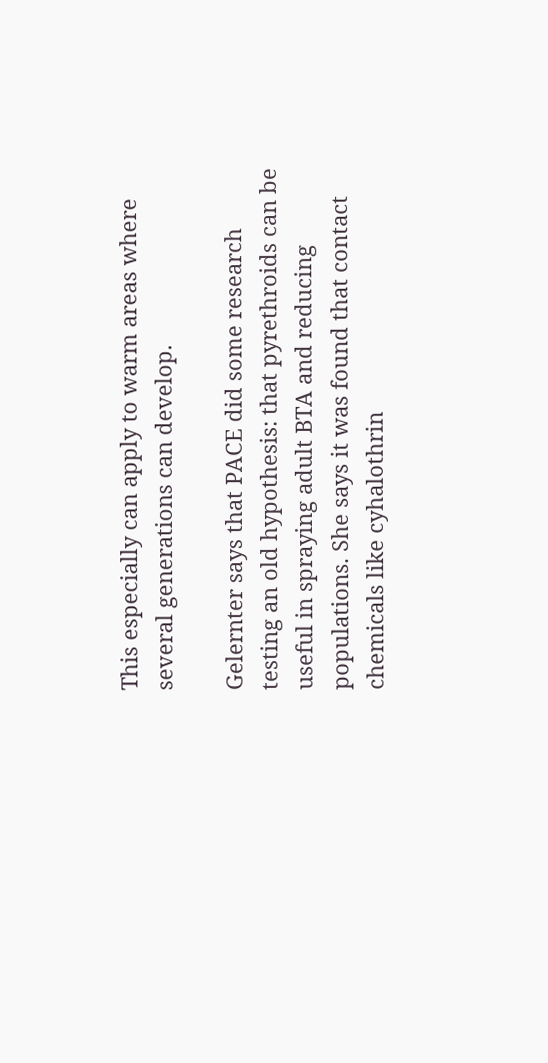This especially can apply to warm areas where several generations can develop.

Gelernter says that PACE did some research testing an old hypothesis: that pyrethroids can be useful in spraying adult BTA and reducing populations. She says it was found that contact chemicals like cyhalothrin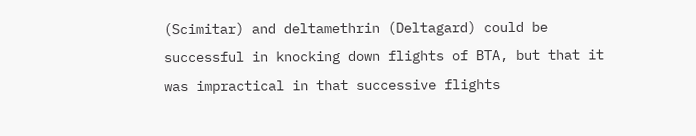(Scimitar) and deltamethrin (Deltagard) could be successful in knocking down flights of BTA, but that it was impractical in that successive flights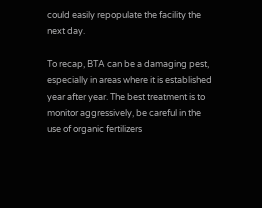could easily repopulate the facility the next day.

To recap, BTA can be a damaging pest, especially in areas where it is established year after year. The best treatment is to monitor aggressively, be careful in the use of organic fertilizers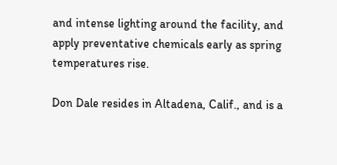and intense lighting around the facility, and apply preventative chemicals early as spring temperatures rise.

Don Dale resides in Altadena, Calif., and is a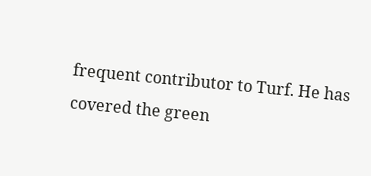frequent contributor to Turf. He has covered the green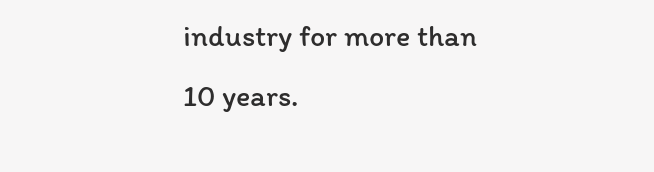industry for more than 10 years.